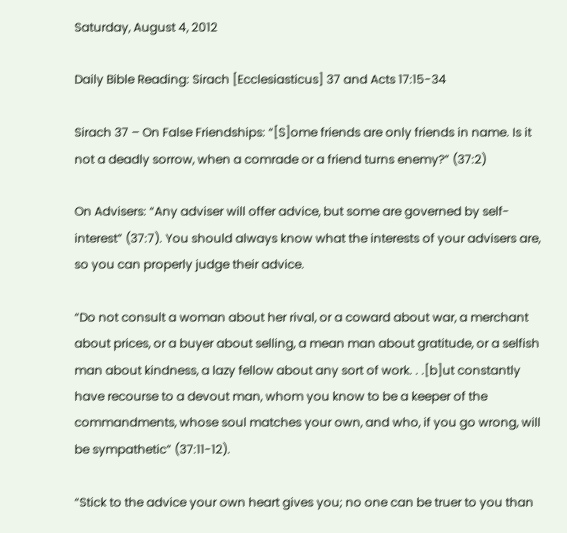Saturday, August 4, 2012

Daily Bible Reading: Sirach [Ecclesiasticus] 37 and Acts 17:15-34

Sirach 37 – On False Friendships: “[S]ome friends are only friends in name. Is it not a deadly sorrow, when a comrade or a friend turns enemy?” (37:2)

On Advisers: “Any adviser will offer advice, but some are governed by self-interest” (37:7). You should always know what the interests of your advisers are, so you can properly judge their advice.

“Do not consult a woman about her rival, or a coward about war, a merchant about prices, or a buyer about selling, a mean man about gratitude, or a selfish man about kindness, a lazy fellow about any sort of work. . .[b]ut constantly have recourse to a devout man, whom you know to be a keeper of the commandments, whose soul matches your own, and who, if you go wrong, will be sympathetic” (37:11-12).

“Stick to the advice your own heart gives you; no one can be truer to you than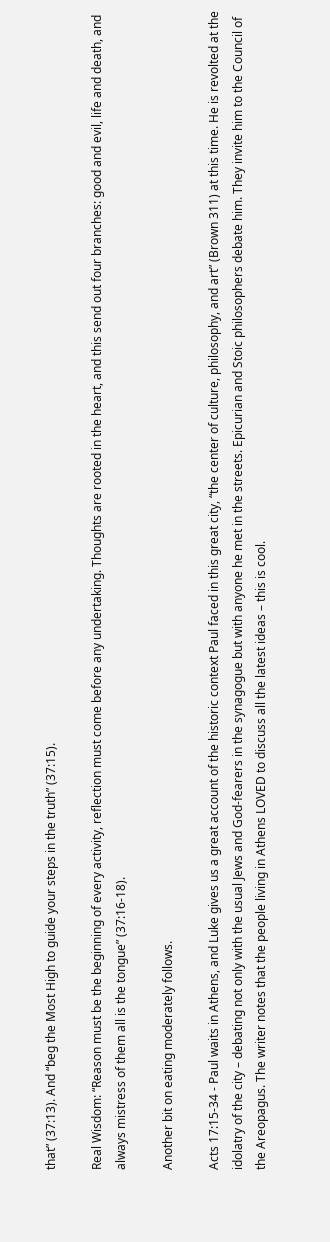that” (37:13). And “beg the Most High to guide your steps in the truth” (37:15).

Real Wisdom: “Reason must be the beginning of every activity, reflection must come before any undertaking. Thoughts are rooted in the heart, and this send out four branches: good and evil, life and death, and always mistress of them all is the tongue” (37:16-18).

Another bit on eating moderately follows.

Acts 17:15-34 - Paul waits in Athens, and Luke gives us a great account of the historic context Paul faced in this great city, “the center of culture, philosophy, and art” (Brown 311) at this time. He is revolted at the idolatry of the city – debating not only with the usual Jews and God-fearers in the synagogue but with anyone he met in the streets. Epicurian and Stoic philosophers debate him. They invite him to the Council of the Areopagus. The writer notes that the people living in Athens LOVED to discuss all the latest ideas – this is cool.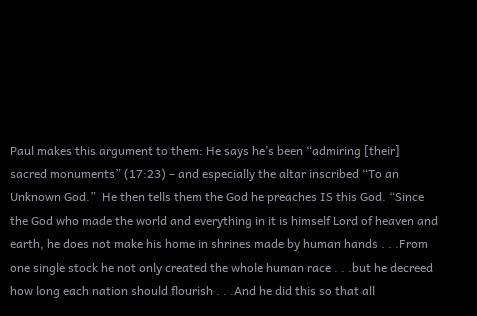Paul makes this argument to them: He says he’s been “admiring [their] sacred monuments” (17:23) – and especially the altar inscribed “To an Unknown God.”  He then tells them the God he preaches IS this God. “Since the God who made the world and everything in it is himself Lord of heaven and earth, he does not make his home in shrines made by human hands . . .From one single stock he not only created the whole human race . . .but he decreed how long each nation should flourish . . .And he did this so that all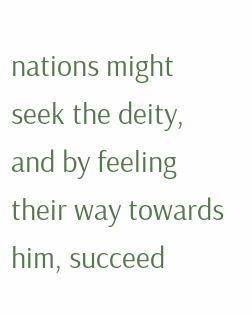nations might seek the deity, and by feeling their way towards him, succeed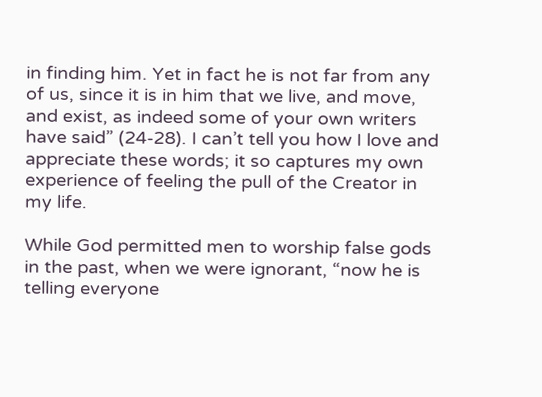in finding him. Yet in fact he is not far from any of us, since it is in him that we live, and move, and exist, as indeed some of your own writers have said” (24-28). I can’t tell you how I love and appreciate these words; it so captures my own experience of feeling the pull of the Creator in my life.

While God permitted men to worship false gods in the past, when we were ignorant, “now he is telling everyone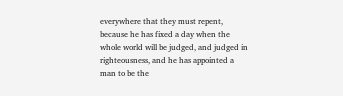everywhere that they must repent, because he has fixed a day when the whole world will be judged, and judged in righteousness, and he has appointed a man to be the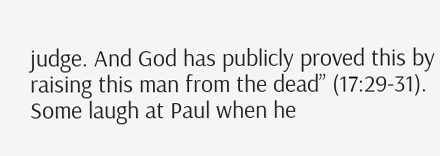judge. And God has publicly proved this by raising this man from the dead” (17:29-31). Some laugh at Paul when he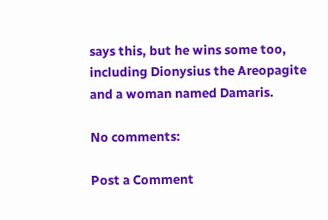says this, but he wins some too, including Dionysius the Areopagite and a woman named Damaris.

No comments:

Post a Comment